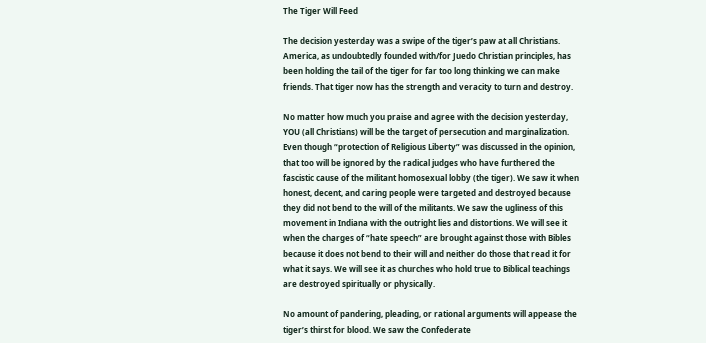The Tiger Will Feed

The decision yesterday was a swipe of the tiger’s paw at all Christians. America, as undoubtedly founded with/for Juedo Christian principles, has been holding the tail of the tiger for far too long thinking we can make friends. That tiger now has the strength and veracity to turn and destroy.

No matter how much you praise and agree with the decision yesterday, YOU (all Christians) will be the target of persecution and marginalization. Even though “protection of Religious Liberty” was discussed in the opinion, that too will be ignored by the radical judges who have furthered the fascistic cause of the militant homosexual lobby (the tiger). We saw it when honest, decent, and caring people were targeted and destroyed because they did not bend to the will of the militants. We saw the ugliness of this movement in Indiana with the outright lies and distortions. We will see it when the charges of “hate speech” are brought against those with Bibles because it does not bend to their will and neither do those that read it for what it says. We will see it as churches who hold true to Biblical teachings are destroyed spiritually or physically.

No amount of pandering, pleading, or rational arguments will appease the tiger’s thirst for blood. We saw the Confederate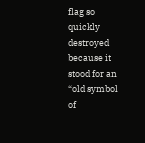flag so quickly destroyed because it stood for an “old symbol of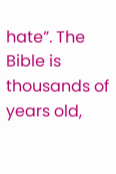hate”. The Bible is thousands of years old,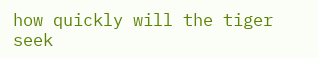how quickly will the tiger seek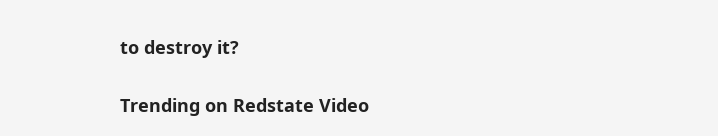to destroy it?

Trending on Redstate Video